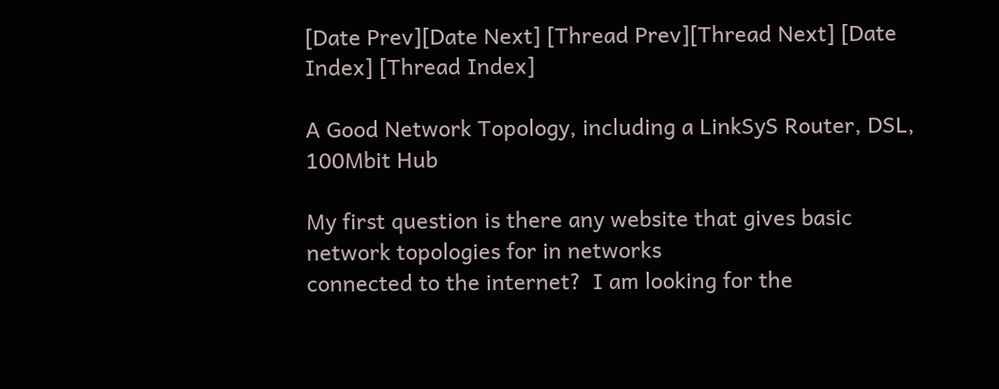[Date Prev][Date Next] [Thread Prev][Thread Next] [Date Index] [Thread Index]

A Good Network Topology, including a LinkSyS Router, DSL, 100Mbit Hub

My first question is there any website that gives basic network topologies for in networks
connected to the internet?  I am looking for the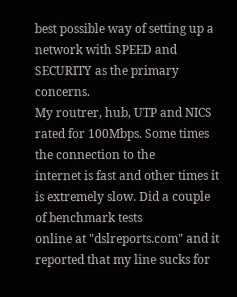best possible way of setting up a
network with SPEED and SECURITY as the primary concerns.
My routrer, hub, UTP and NICS rated for 100Mbps. Some times the connection to the
internet is fast and other times it is extremely slow. Did a couple of benchmark tests
online at "dslreports.com" and it reported that my line sucks for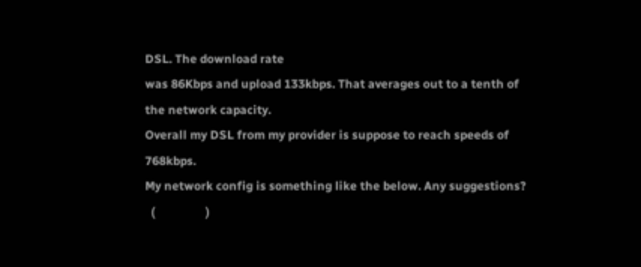DSL. The download rate
was 86Kbps and upload 133kbps. That averages out to a tenth of the network capacity.
Overall my DSL from my provider is suppose to reach speeds of 768kbps.
My network config is something like the below. Any suggestions?
  (                 )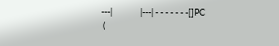---|              |---| - - - - - - -[]PC
 (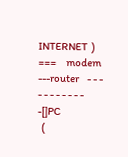INTERNET  )  ===     modem ---router    - - - - - - - - - - - -[]PC
  (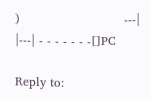)                          ---|              |---| - - - - - - -[]PC

Reply to: